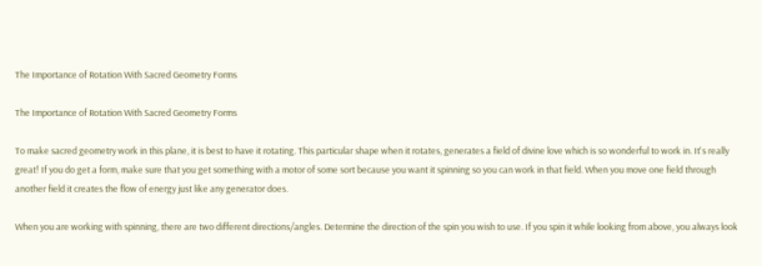The Importance of Rotation With Sacred Geometry Forms

The Importance of Rotation With Sacred Geometry Forms

To make sacred geometry work in this plane, it is best to have it rotating. This particular shape when it rotates, generates a field of divine love which is so wonderful to work in. It's really great! If you do get a form, make sure that you get something with a motor of some sort because you want it spinning so you can work in that field. When you move one field through another field it creates the flow of energy just like any generator does.

When you are working with spinning, there are two different directions/angles. Determine the direction of the spin you wish to use. If you spin it while looking from above, you always look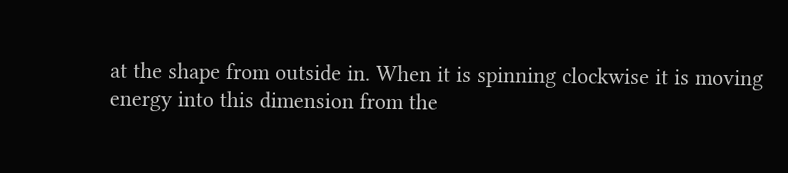at the shape from outside in. When it is spinning clockwise it is moving energy into this dimension from the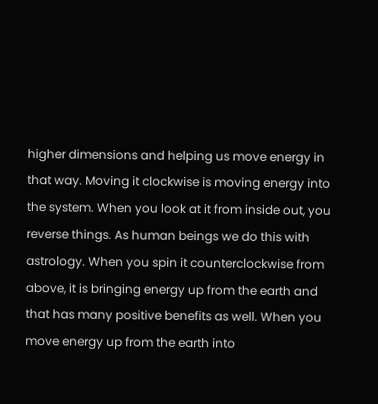higher dimensions and helping us move energy in that way. Moving it clockwise is moving energy into the system. When you look at it from inside out, you reverse things. As human beings we do this with astrology. When you spin it counterclockwise from above, it is bringing energy up from the earth and that has many positive benefits as well. When you move energy up from the earth into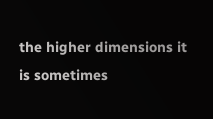the higher dimensions it is sometimes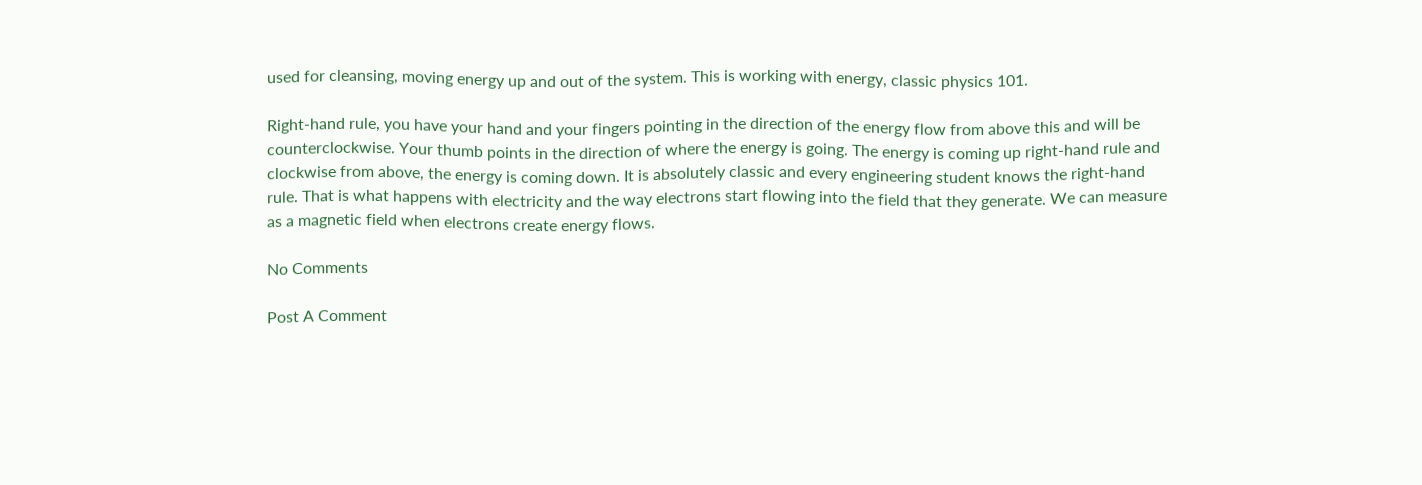used for cleansing, moving energy up and out of the system. This is working with energy, classic physics 101.

Right-hand rule, you have your hand and your fingers pointing in the direction of the energy flow from above this and will be counterclockwise. Your thumb points in the direction of where the energy is going. The energy is coming up right-hand rule and clockwise from above, the energy is coming down. It is absolutely classic and every engineering student knows the right-hand rule. That is what happens with electricity and the way electrons start flowing into the field that they generate. We can measure as a magnetic field when electrons create energy flows.

No Comments

Post A Comment